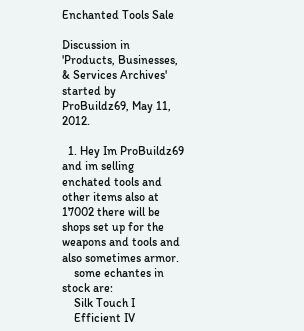Enchanted Tools Sale

Discussion in 'Products, Businesses, & Services Archives' started by ProBuildz69, May 11, 2012.

  1. Hey Im ProBuildz69 and im selling enchated tools and other items also at 17002 there will be shops set up for the weapons and tools and also sometimes armor.
    some echantes in stock are:
    Silk Touch I
    Efficient IV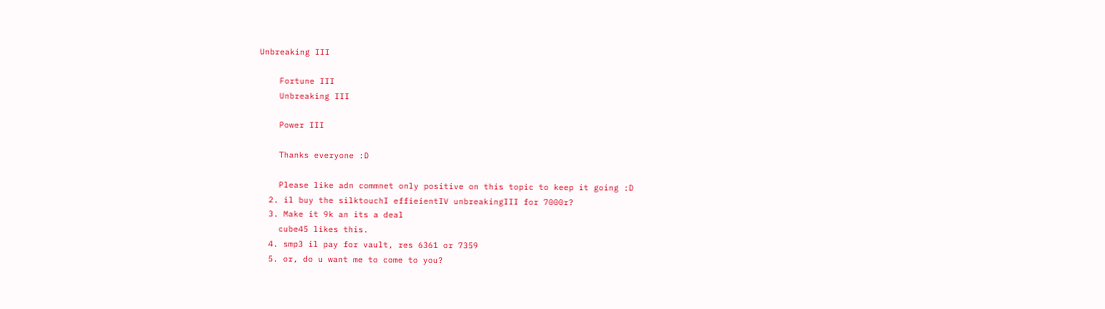Unbreaking III

    Fortune III
    Unbreaking III

    Power III

    Thanks everyone :D

    Please like adn commnet only positive on this topic to keep it going :D
  2. il buy the silktouchI effieientIV unbreakingIII for 7000r?
  3. Make it 9k an its a deal
    cube45 likes this.
  4. smp3 il pay for vault, res 6361 or 7359
  5. or, do u want me to come to you?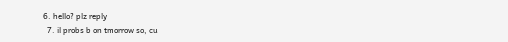6. hello? plz reply
  7. il probs b on tmorrow so, cu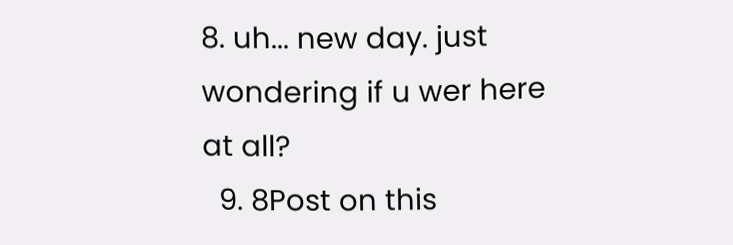8. uh... new day. just wondering if u wer here at all?
  9. 8Post on this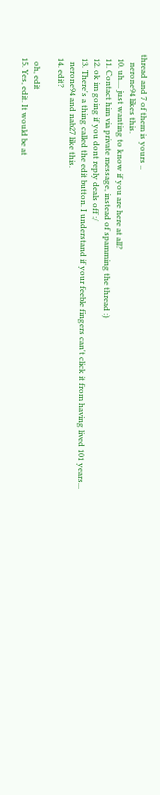thread and 7 of them is yours ..
    nerone94 likes this.
  10. uh.... just wanting to know if you are here at all?
  11. Contact him via private message, instead of spamming the thread :)
  12. ok im going if you dont reply deals off :/
  13. There's a thing called the edit button. I understand if your feeble fingers can't click it from having lived 101 years...
    nerone94 and nab27 like this.
  14. edit?

    oh, edit
  15. Yes, edit. It would be at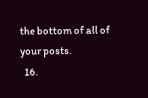the bottom of all of your posts.
  16.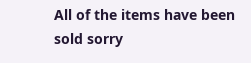All of the items have been sold sorry